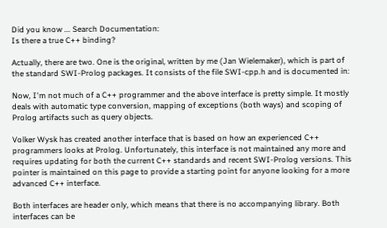Did you know ... Search Documentation:
Is there a true C++ binding?

Actually, there are two. One is the original, written by me (Jan Wielemaker), which is part of the standard SWI-Prolog packages. It consists of the file SWI-cpp.h and is documented in:

Now, I'm not much of a C++ programmer and the above interface is pretty simple. It mostly deals with automatic type conversion, mapping of exceptions (both ways) and scoping of Prolog artifacts such as query objects.

Volker Wysk has created another interface that is based on how an experienced C++ programmers looks at Prolog. Unfortunately, this interface is not maintained any more and requires updating for both the current C++ standards and recent SWI-Prolog versions. This pointer is maintained on this page to provide a starting point for anyone looking for a more advanced C++ interface.

Both interfaces are header only, which means that there is no accompanying library. Both interfaces can be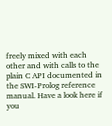freely mixed with each other and with calls to the plain C API documented in the SWI-Prolog reference manual. Have a look here if you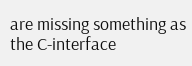are missing something as the C-interface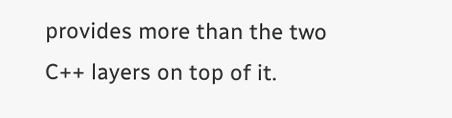provides more than the two C++ layers on top of it.